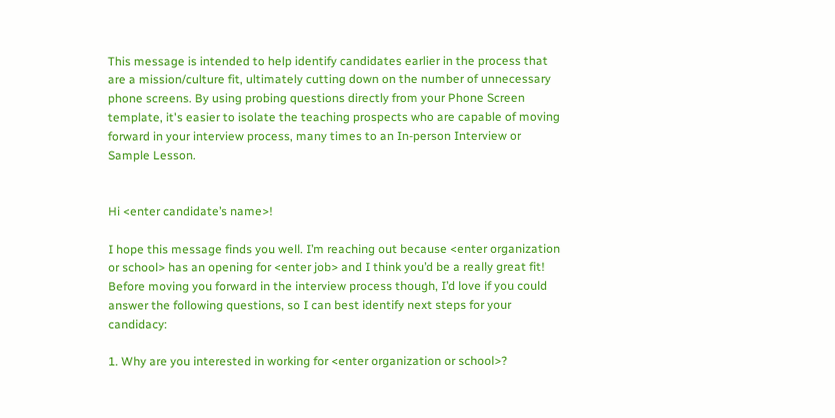This message is intended to help identify candidates earlier in the process that are a mission/culture fit, ultimately cutting down on the number of unnecessary phone screens. By using probing questions directly from your Phone Screen template, it's easier to isolate the teaching prospects who are capable of moving forward in your interview process, many times to an In-person Interview or Sample Lesson.


Hi <enter candidate’s name>!

I hope this message finds you well. I’m reaching out because <enter organization or school> has an opening for <enter job> and I think you’d be a really great fit! Before moving you forward in the interview process though, I’d love if you could answer the following questions, so I can best identify next steps for your candidacy:

1. Why are you interested in working for <enter organization or school>?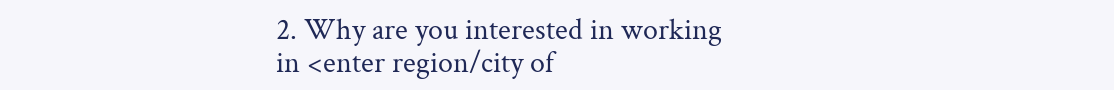2. Why are you interested in working in <enter region/city of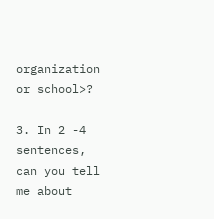organization or school>?

3. In 2 -4 sentences, can you tell me about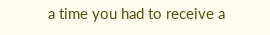a time you had to receive a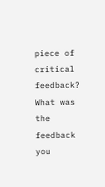piece of critical feedback? What was the feedback you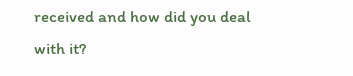received and how did you deal with it?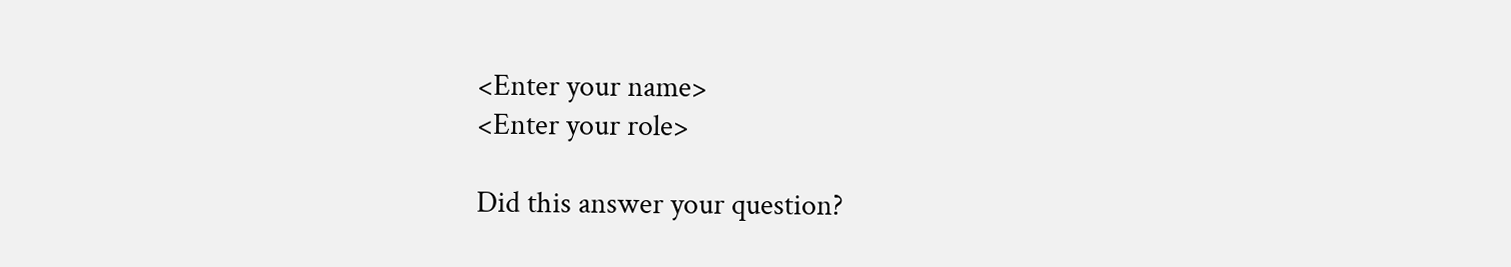<Enter your name>
<Enter your role>

Did this answer your question?